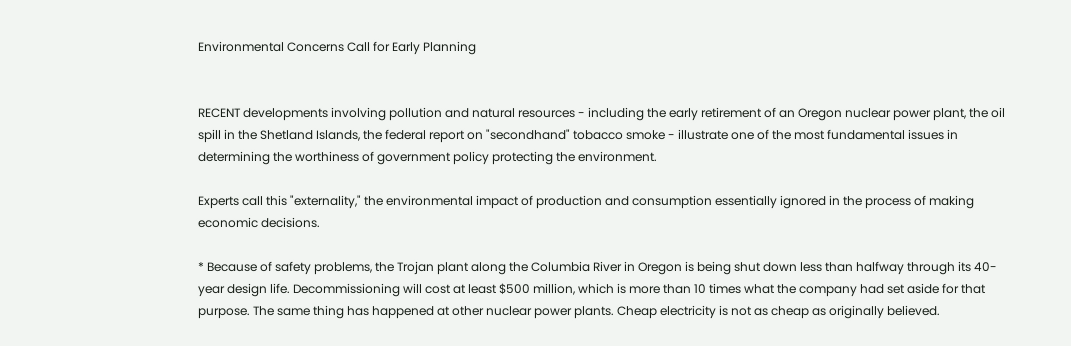Environmental Concerns Call for Early Planning


RECENT developments involving pollution and natural resources - including the early retirement of an Oregon nuclear power plant, the oil spill in the Shetland Islands, the federal report on "secondhand" tobacco smoke - illustrate one of the most fundamental issues in determining the worthiness of government policy protecting the environment.

Experts call this "externality," the environmental impact of production and consumption essentially ignored in the process of making economic decisions.

* Because of safety problems, the Trojan plant along the Columbia River in Oregon is being shut down less than halfway through its 40-year design life. Decommissioning will cost at least $500 million, which is more than 10 times what the company had set aside for that purpose. The same thing has happened at other nuclear power plants. Cheap electricity is not as cheap as originally believed.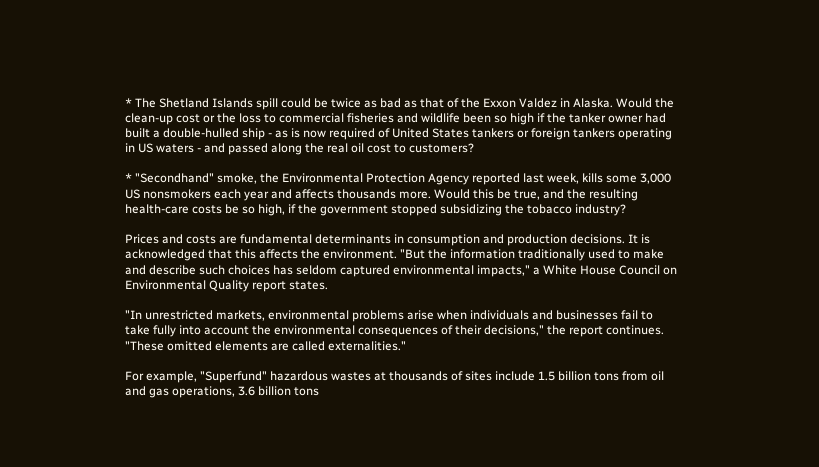* The Shetland Islands spill could be twice as bad as that of the Exxon Valdez in Alaska. Would the clean-up cost or the loss to commercial fisheries and wildlife been so high if the tanker owner had built a double-hulled ship - as is now required of United States tankers or foreign tankers operating in US waters - and passed along the real oil cost to customers?

* "Secondhand" smoke, the Environmental Protection Agency reported last week, kills some 3,000 US nonsmokers each year and affects thousands more. Would this be true, and the resulting health-care costs be so high, if the government stopped subsidizing the tobacco industry?

Prices and costs are fundamental determinants in consumption and production decisions. It is acknowledged that this affects the environment. "But the information traditionally used to make and describe such choices has seldom captured environmental impacts," a White House Council on Environmental Quality report states.

"In unrestricted markets, environmental problems arise when individuals and businesses fail to take fully into account the environmental consequences of their decisions," the report continues. "These omitted elements are called externalities."

For example, "Superfund" hazardous wastes at thousands of sites include 1.5 billion tons from oil and gas operations, 3.6 billion tons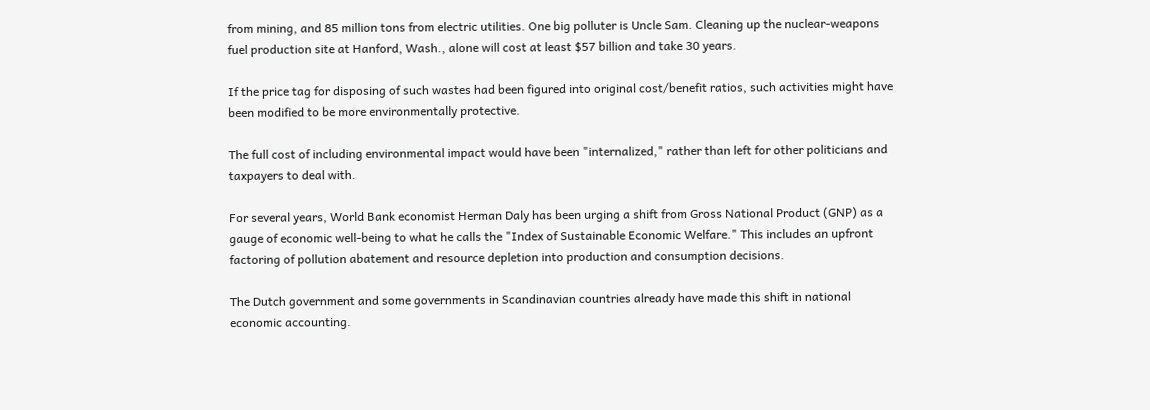from mining, and 85 million tons from electric utilities. One big polluter is Uncle Sam. Cleaning up the nuclear-weapons fuel production site at Hanford, Wash., alone will cost at least $57 billion and take 30 years.

If the price tag for disposing of such wastes had been figured into original cost/benefit ratios, such activities might have been modified to be more environmentally protective.

The full cost of including environmental impact would have been "internalized," rather than left for other politicians and taxpayers to deal with.

For several years, World Bank economist Herman Daly has been urging a shift from Gross National Product (GNP) as a gauge of economic well-being to what he calls the "Index of Sustainable Economic Welfare." This includes an upfront factoring of pollution abatement and resource depletion into production and consumption decisions.

The Dutch government and some governments in Scandinavian countries already have made this shift in national economic accounting.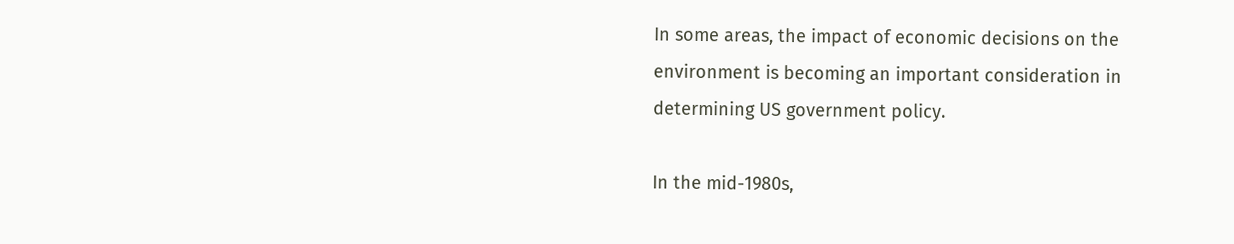In some areas, the impact of economic decisions on the environment is becoming an important consideration in determining US government policy.

In the mid-1980s,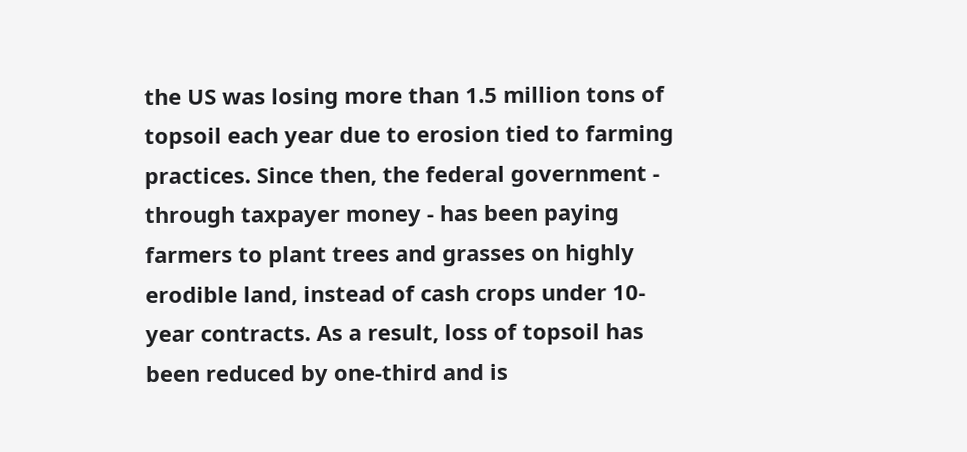the US was losing more than 1.5 million tons of topsoil each year due to erosion tied to farming practices. Since then, the federal government - through taxpayer money - has been paying farmers to plant trees and grasses on highly erodible land, instead of cash crops under 10-year contracts. As a result, loss of topsoil has been reduced by one-third and is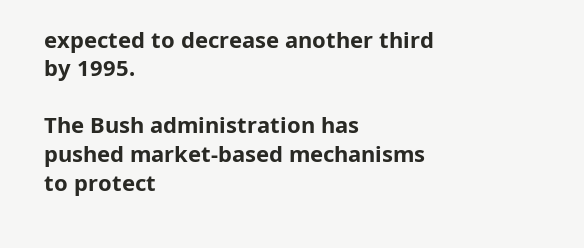expected to decrease another third by 1995.

The Bush administration has pushed market-based mechanisms to protect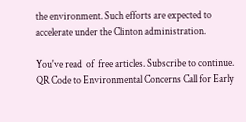the environment. Such efforts are expected to accelerate under the Clinton administration.

You've read  of  free articles. Subscribe to continue.
QR Code to Environmental Concerns Call for Early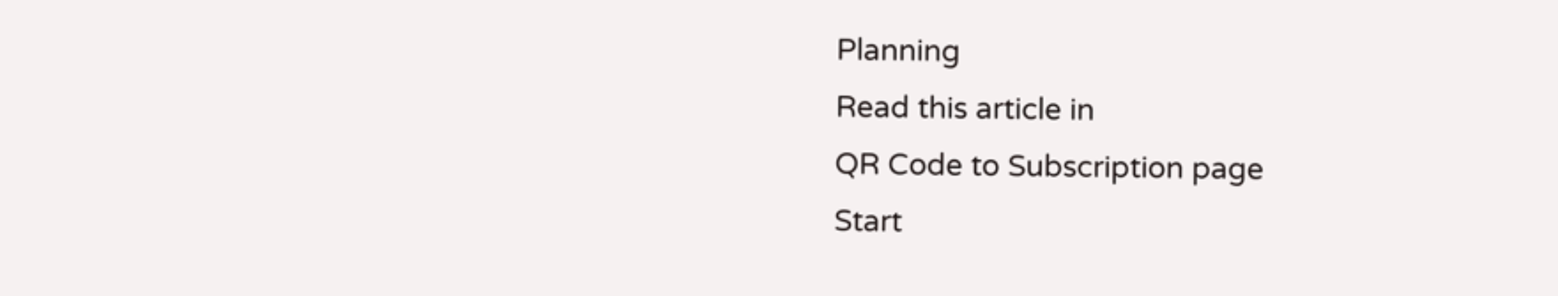Planning
Read this article in
QR Code to Subscription page
Start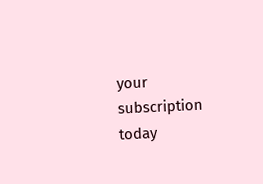your subscription today